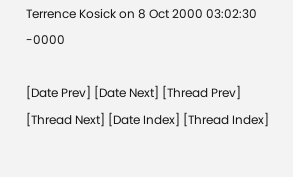Terrence Kosick on 8 Oct 2000 03:02:30 -0000

[Date Prev] [Date Next] [Thread Prev] [Thread Next] [Date Index] [Thread Index]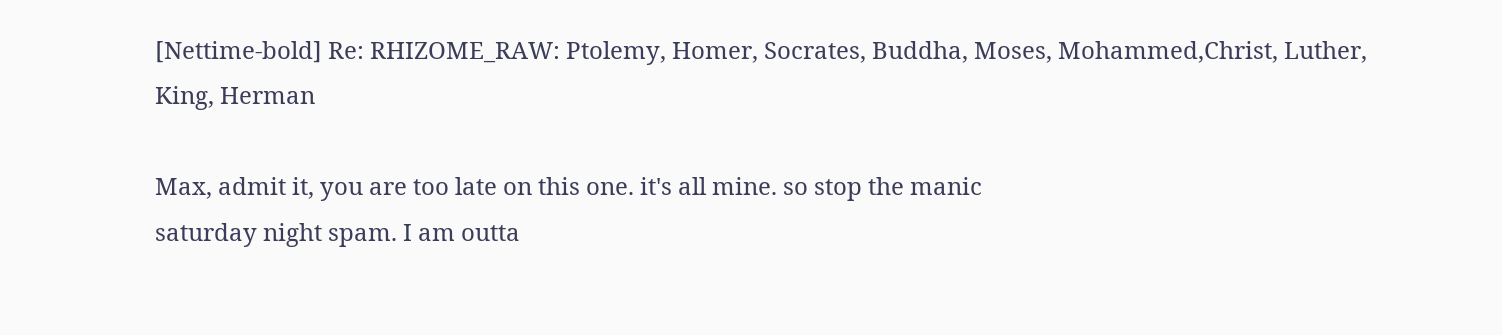[Nettime-bold] Re: RHIZOME_RAW: Ptolemy, Homer, Socrates, Buddha, Moses, Mohammed,Christ, Luther, King, Herman

Max, admit it, you are too late on this one. it's all mine. so stop the manic
saturday night spam. I am outta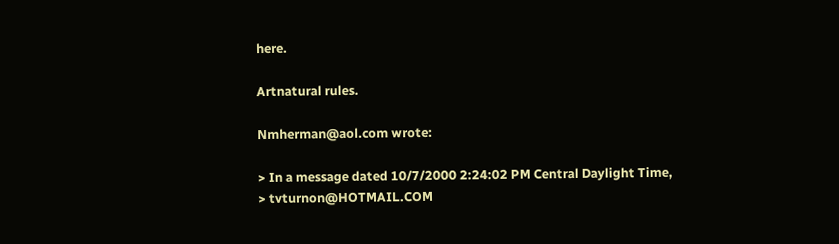here.

Artnatural rules.

Nmherman@aol.com wrote:

> In a message dated 10/7/2000 2:24:02 PM Central Daylight Time,
> tvturnon@HOTMAIL.COM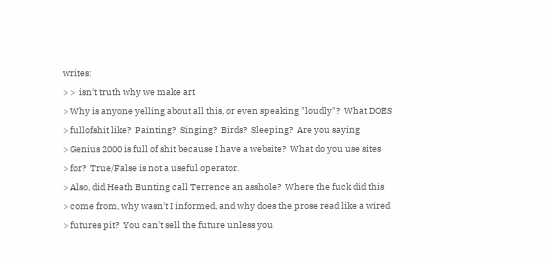writes:
> >  isn't truth why we make art
> Why is anyone yelling about all this, or even speaking "loudly"?  What DOES
> fullofshit like?  Painting?  Singing?  Birds?  Sleeping?  Are you saying
> Genius 2000 is full of shit because I have a website?  What do you use sites
> for?  True/False is not a useful operator.
> Also, did Heath Bunting call Terrence an asshole?  Where the fuck did this
> come from, why wasn't I informed, and why does the prose read like a wired
> futures pit?  You can't sell the future unless you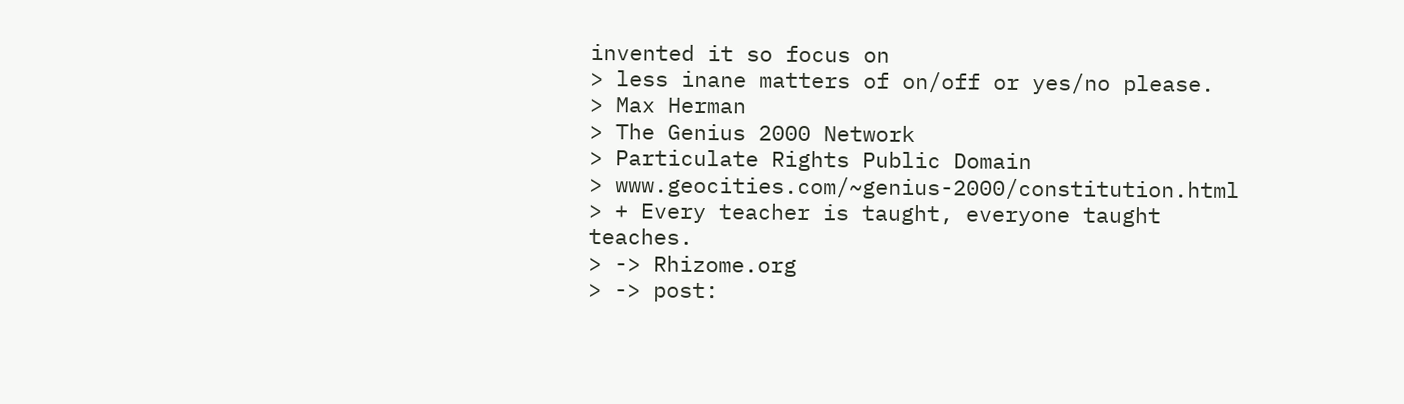invented it so focus on
> less inane matters of on/off or yes/no please.
> Max Herman
> The Genius 2000 Network
> Particulate Rights Public Domain
> www.geocities.com/~genius-2000/constitution.html
> + Every teacher is taught, everyone taught teaches.
> -> Rhizome.org
> -> post: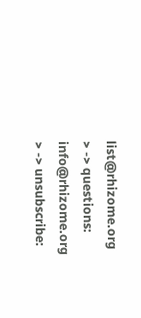list@rhizome.org
> -> questions: info@rhizome.org
> -> unsubscribe: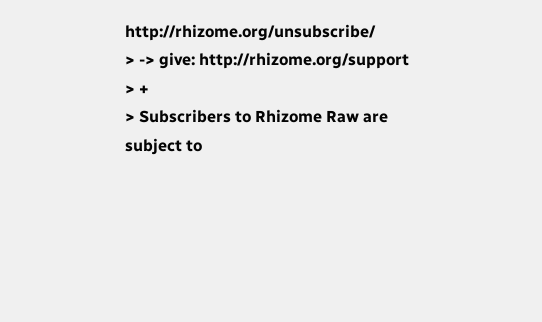http://rhizome.org/unsubscribe/
> -> give: http://rhizome.org/support
> +
> Subscribers to Rhizome Raw are subject to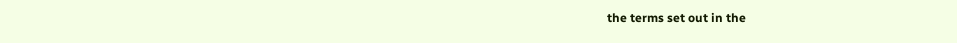the terms set out in the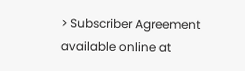> Subscriber Agreement available online at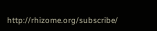http://rhizome.org/subscribe/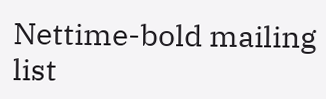Nettime-bold mailing list